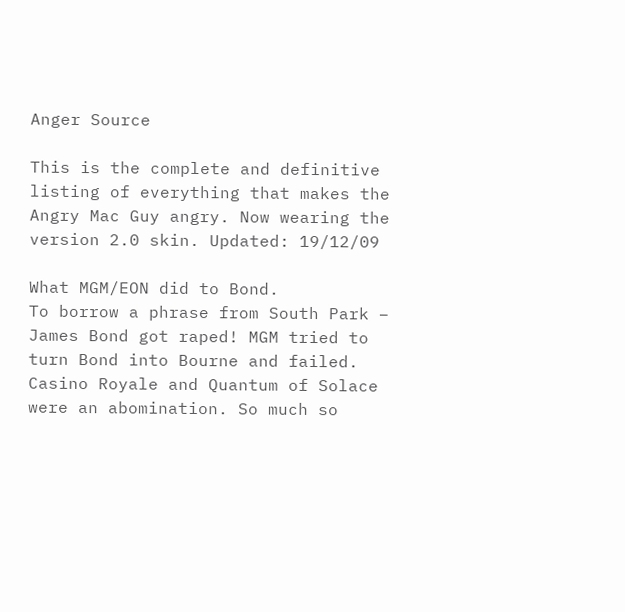Anger Source

This is the complete and definitive listing of everything that makes the Angry Mac Guy angry. Now wearing the version 2.0 skin. Updated: 19/12/09

What MGM/EON did to Bond.
To borrow a phrase from South Park – James Bond got raped! MGM tried to turn Bond into Bourne and failed. Casino Royale and Quantum of Solace were an abomination. So much so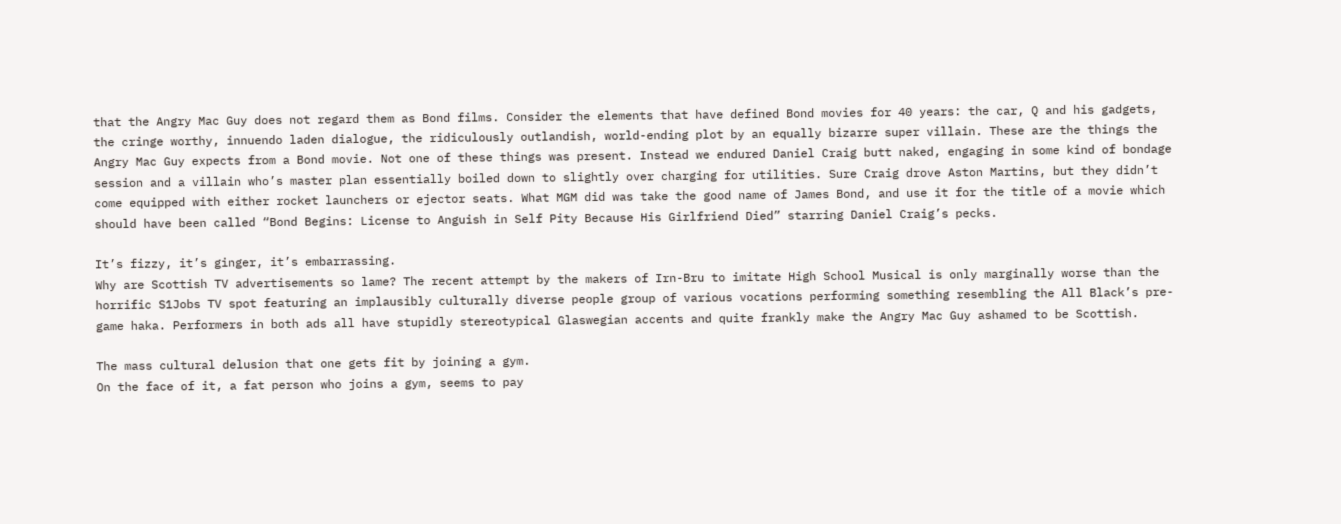that the Angry Mac Guy does not regard them as Bond films. Consider the elements that have defined Bond movies for 40 years: the car, Q and his gadgets, the cringe worthy, innuendo laden dialogue, the ridiculously outlandish, world-ending plot by an equally bizarre super villain. These are the things the Angry Mac Guy expects from a Bond movie. Not one of these things was present. Instead we endured Daniel Craig butt naked, engaging in some kind of bondage session and a villain who’s master plan essentially boiled down to slightly over charging for utilities. Sure Craig drove Aston Martins, but they didn’t come equipped with either rocket launchers or ejector seats. What MGM did was take the good name of James Bond, and use it for the title of a movie which should have been called “Bond Begins: License to Anguish in Self Pity Because His Girlfriend Died” starring Daniel Craig’s pecks.

It’s fizzy, it’s ginger, it’s embarrassing.
Why are Scottish TV advertisements so lame? The recent attempt by the makers of Irn-Bru to imitate High School Musical is only marginally worse than the horrific S1Jobs TV spot featuring an implausibly culturally diverse people group of various vocations performing something resembling the All Black’s pre-game haka. Performers in both ads all have stupidly stereotypical Glaswegian accents and quite frankly make the Angry Mac Guy ashamed to be Scottish.

The mass cultural delusion that one gets fit by joining a gym.
On the face of it, a fat person who joins a gym, seems to pay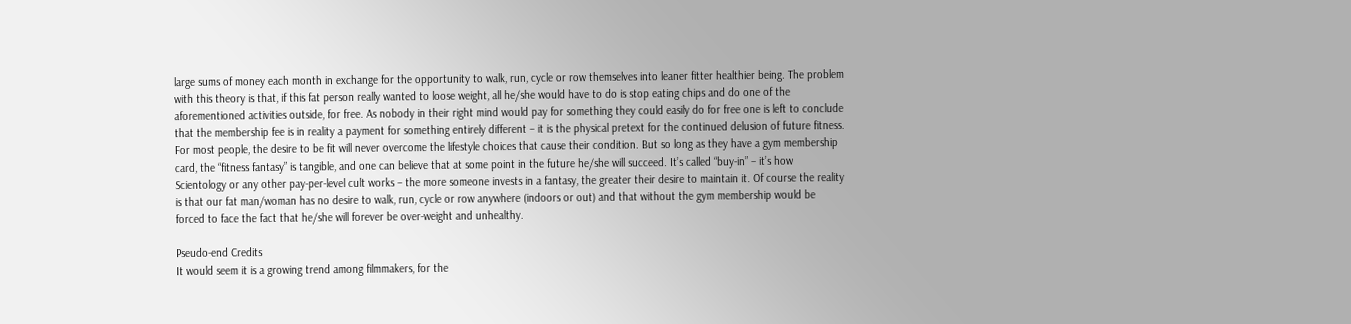large sums of money each month in exchange for the opportunity to walk, run, cycle or row themselves into leaner fitter healthier being. The problem with this theory is that, if this fat person really wanted to loose weight, all he/she would have to do is stop eating chips and do one of the aforementioned activities outside, for free. As nobody in their right mind would pay for something they could easily do for free one is left to conclude that the membership fee is in reality a payment for something entirely different – it is the physical pretext for the continued delusion of future fitness. For most people, the desire to be fit will never overcome the lifestyle choices that cause their condition. But so long as they have a gym membership card, the “fitness fantasy” is tangible, and one can believe that at some point in the future he/she will succeed. It’s called “buy-in” – it’s how Scientology or any other pay-per-level cult works – the more someone invests in a fantasy, the greater their desire to maintain it. Of course the reality is that our fat man/woman has no desire to walk, run, cycle or row anywhere (indoors or out) and that without the gym membership would be forced to face the fact that he/she will forever be over-weight and unhealthy.

Pseudo-end Credits
It would seem it is a growing trend among filmmakers, for the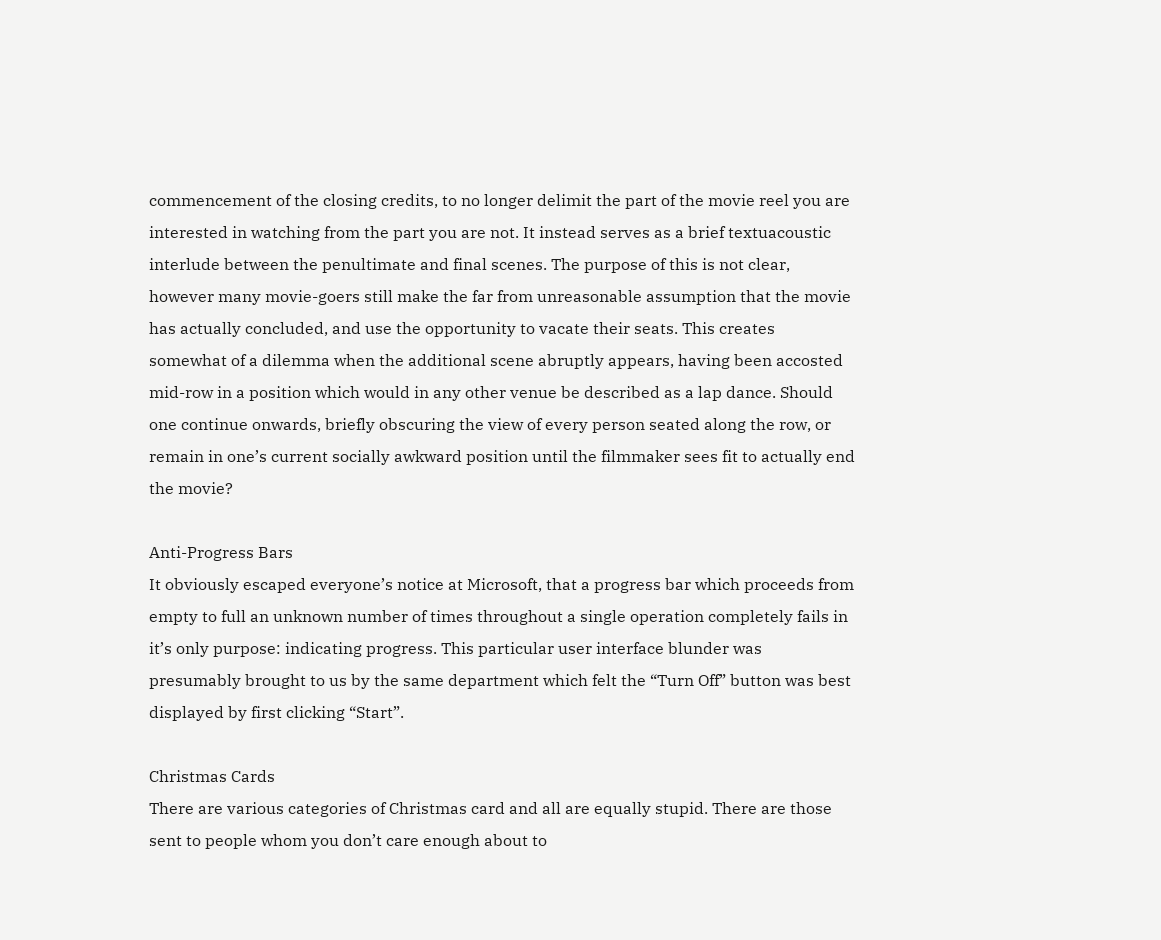commencement of the closing credits, to no longer delimit the part of the movie reel you are interested in watching from the part you are not. It instead serves as a brief textuacoustic interlude between the penultimate and final scenes. The purpose of this is not clear, however many movie-goers still make the far from unreasonable assumption that the movie has actually concluded, and use the opportunity to vacate their seats. This creates somewhat of a dilemma when the additional scene abruptly appears, having been accosted mid-row in a position which would in any other venue be described as a lap dance. Should one continue onwards, briefly obscuring the view of every person seated along the row, or remain in one’s current socially awkward position until the filmmaker sees fit to actually end the movie?

Anti-Progress Bars
It obviously escaped everyone’s notice at Microsoft, that a progress bar which proceeds from empty to full an unknown number of times throughout a single operation completely fails in it’s only purpose: indicating progress. This particular user interface blunder was presumably brought to us by the same department which felt the “Turn Off” button was best displayed by first clicking “Start”.

Christmas Cards
There are various categories of Christmas card and all are equally stupid. There are those sent to people whom you don’t care enough about to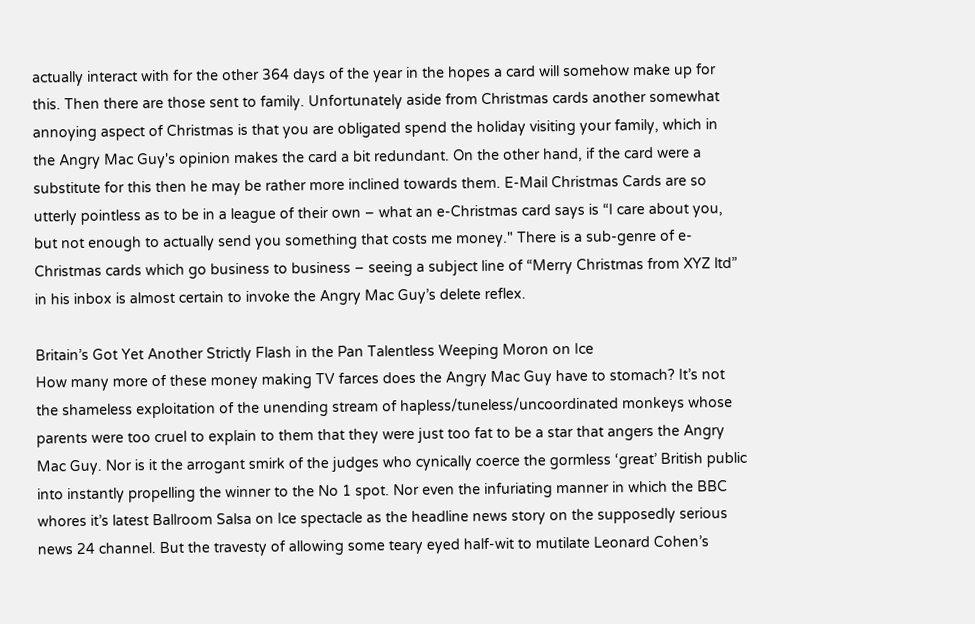actually interact with for the other 364 days of the year in the hopes a card will somehow make up for this. Then there are those sent to family. Unfortunately aside from Christmas cards another somewhat annoying aspect of Christmas is that you are obligated spend the holiday visiting your family, which in the Angry Mac Guy's opinion makes the card a bit redundant. On the other hand, if the card were a substitute for this then he may be rather more inclined towards them. E-Mail Christmas Cards are so utterly pointless as to be in a league of their own – what an e-Christmas card says is “I care about you, but not enough to actually send you something that costs me money." There is a sub-genre of e-Christmas cards which go business to business – seeing a subject line of “Merry Christmas from XYZ ltd” in his inbox is almost certain to invoke the Angry Mac Guy’s delete reflex.

Britain’s Got Yet Another Strictly Flash in the Pan Talentless Weeping Moron on Ice
How many more of these money making TV farces does the Angry Mac Guy have to stomach? It’s not the shameless exploitation of the unending stream of hapless/tuneless/uncoordinated monkeys whose parents were too cruel to explain to them that they were just too fat to be a star that angers the Angry Mac Guy. Nor is it the arrogant smirk of the judges who cynically coerce the gormless ‘great’ British public into instantly propelling the winner to the No 1 spot. Nor even the infuriating manner in which the BBC whores it’s latest Ballroom Salsa on Ice spectacle as the headline news story on the supposedly serious news 24 channel. But the travesty of allowing some teary eyed half-wit to mutilate Leonard Cohen’s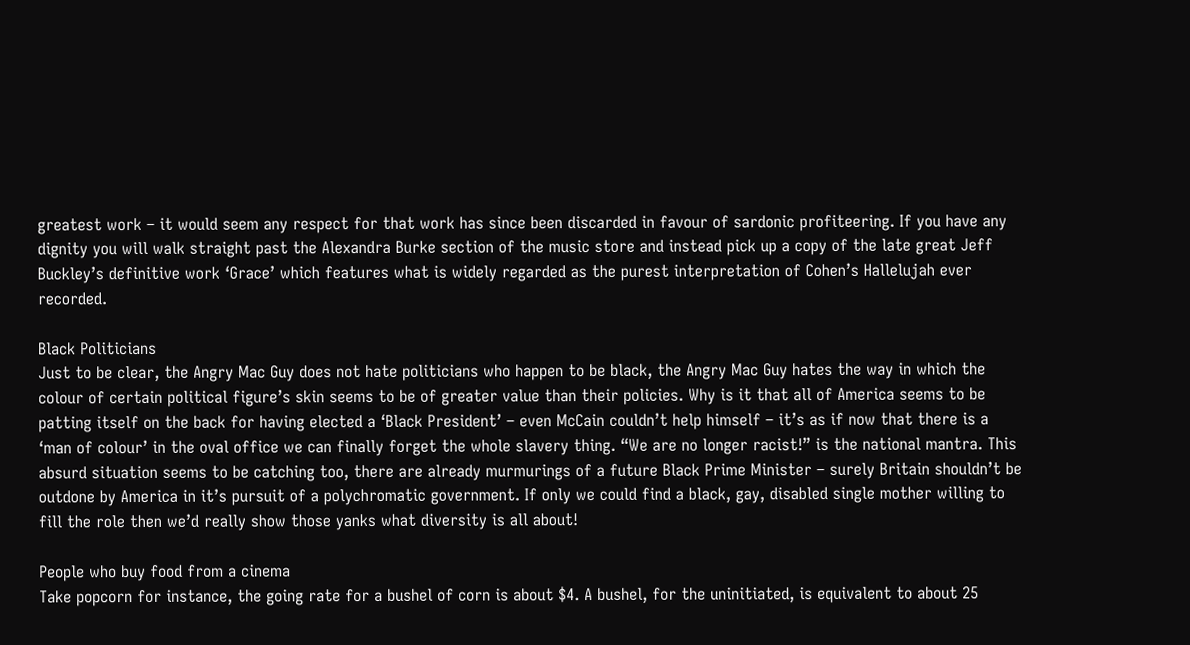greatest work – it would seem any respect for that work has since been discarded in favour of sardonic profiteering. If you have any dignity you will walk straight past the Alexandra Burke section of the music store and instead pick up a copy of the late great Jeff Buckley’s definitive work ‘Grace’ which features what is widely regarded as the purest interpretation of Cohen’s Hallelujah ever recorded.

Black Politicians
Just to be clear, the Angry Mac Guy does not hate politicians who happen to be black, the Angry Mac Guy hates the way in which the colour of certain political figure’s skin seems to be of greater value than their policies. Why is it that all of America seems to be patting itself on the back for having elected a ‘Black President’ – even McCain couldn’t help himself – it’s as if now that there is a ‘man of colour’ in the oval office we can finally forget the whole slavery thing. “We are no longer racist!” is the national mantra. This absurd situation seems to be catching too, there are already murmurings of a future Black Prime Minister – surely Britain shouldn’t be outdone by America in it’s pursuit of a polychromatic government. If only we could find a black, gay, disabled single mother willing to fill the role then we’d really show those yanks what diversity is all about!

People who buy food from a cinema
Take popcorn for instance, the going rate for a bushel of corn is about $4. A bushel, for the uninitiated, is equivalent to about 25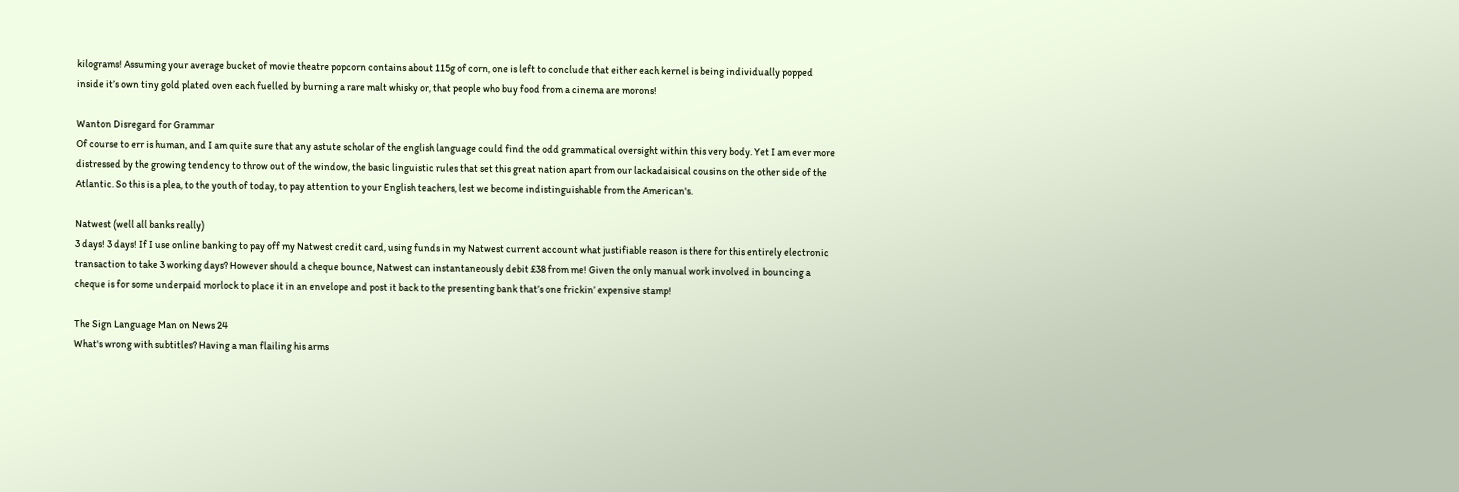kilograms! Assuming your average bucket of movie theatre popcorn contains about 115g of corn, one is left to conclude that either each kernel is being individually popped inside it’s own tiny gold plated oven each fuelled by burning a rare malt whisky or, that people who buy food from a cinema are morons!

Wanton Disregard for Grammar
Of course to err is human, and I am quite sure that any astute scholar of the english language could find the odd grammatical oversight within this very body. Yet I am ever more distressed by the growing tendency to throw out of the window, the basic linguistic rules that set this great nation apart from our lackadaisical cousins on the other side of the Atlantic. So this is a plea, to the youth of today, to pay attention to your English teachers, lest we become indistinguishable from the American's.

Natwest (well all banks really)
3 days! 3 days! If I use online banking to pay off my Natwest credit card, using funds in my Natwest current account what justifiable reason is there for this entirely electronic transaction to take 3 working days? However should a cheque bounce, Natwest can instantaneously debit £38 from me! Given the only manual work involved in bouncing a cheque is for some underpaid morlock to place it in an envelope and post it back to the presenting bank that’s one frickin’ expensive stamp!

The Sign Language Man on News 24
What's wrong with subtitles? Having a man flailing his arms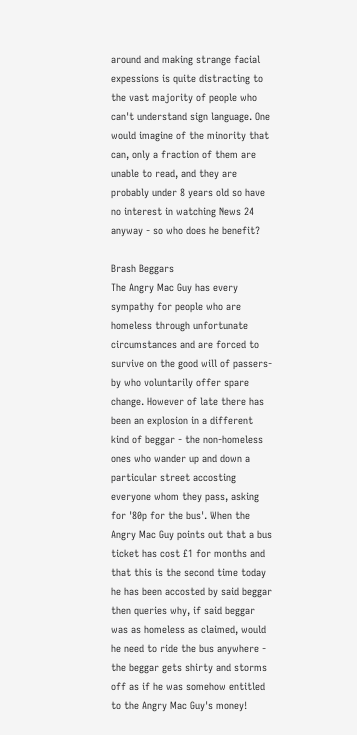around and making strange facial expessions is quite distracting to the vast majority of people who can't understand sign language. One would imagine of the minority that can, only a fraction of them are unable to read, and they are probably under 8 years old so have no interest in watching News 24 anyway - so who does he benefit?

Brash Beggars
The Angry Mac Guy has every sympathy for people who are homeless through unfortunate circumstances and are forced to survive on the good will of passers-by who voluntarily offer spare change. However of late there has been an explosion in a different kind of beggar - the non-homeless ones who wander up and down a particular street accosting everyone whom they pass, asking for '80p for the bus'. When the Angry Mac Guy points out that a bus ticket has cost £1 for months and that this is the second time today he has been accosted by said beggar then queries why, if said beggar was as homeless as claimed, would he need to ride the bus anywhere - the beggar gets shirty and storms off as if he was somehow entitled to the Angry Mac Guy's money!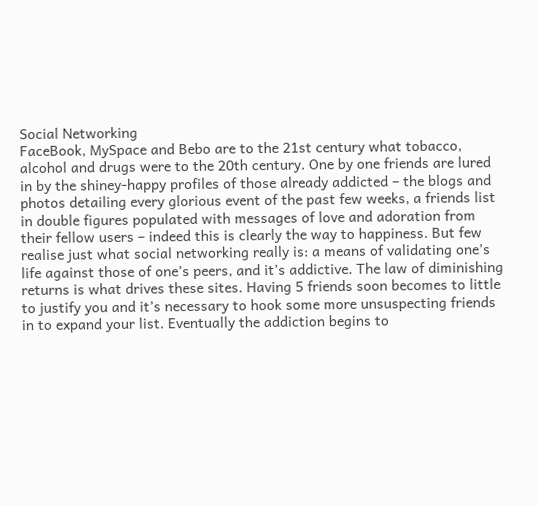Social Networking
FaceBook, MySpace and Bebo are to the 21st century what tobacco, alcohol and drugs were to the 20th century. One by one friends are lured in by the shiney-happy profiles of those already addicted – the blogs and photos detailing every glorious event of the past few weeks, a friends list in double figures populated with messages of love and adoration from their fellow users – indeed this is clearly the way to happiness. But few realise just what social networking really is: a means of validating one’s life against those of one’s peers, and it’s addictive. The law of diminishing returns is what drives these sites. Having 5 friends soon becomes to little to justify you and it’s necessary to hook some more unsuspecting friends in to expand your list. Eventually the addiction begins to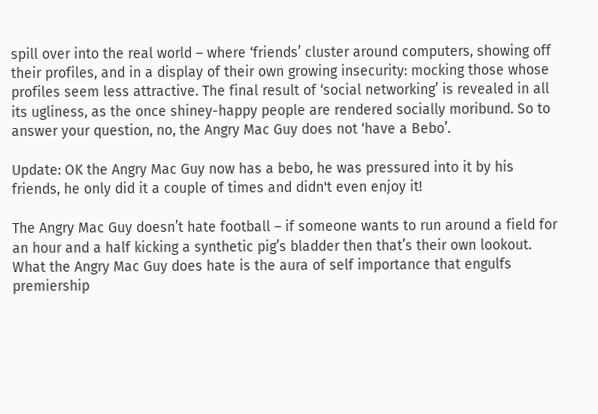spill over into the real world – where ‘friends’ cluster around computers, showing off their profiles, and in a display of their own growing insecurity: mocking those whose profiles seem less attractive. The final result of ‘social networking’ is revealed in all its ugliness, as the once shiney-happy people are rendered socially moribund. So to answer your question, no, the Angry Mac Guy does not ‘have a Bebo’.

Update: OK the Angry Mac Guy now has a bebo, he was pressured into it by his friends, he only did it a couple of times and didn't even enjoy it!

The Angry Mac Guy doesn’t hate football – if someone wants to run around a field for an hour and a half kicking a synthetic pig’s bladder then that’s their own lookout. What the Angry Mac Guy does hate is the aura of self importance that engulfs premiership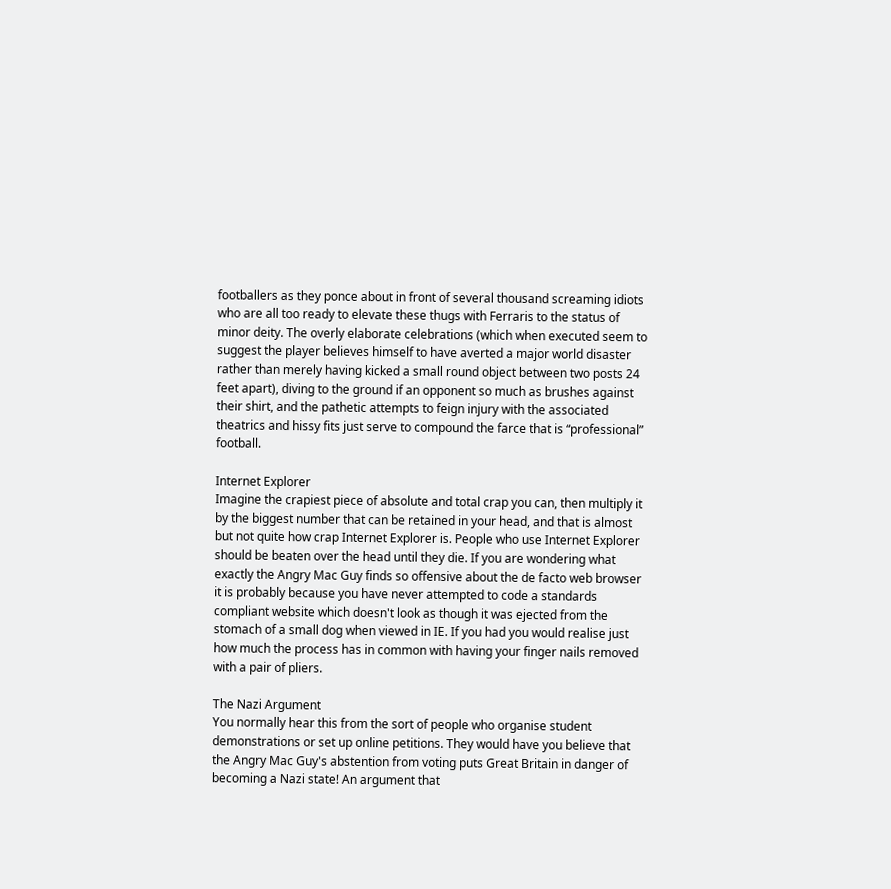footballers as they ponce about in front of several thousand screaming idiots who are all too ready to elevate these thugs with Ferraris to the status of minor deity. The overly elaborate celebrations (which when executed seem to suggest the player believes himself to have averted a major world disaster rather than merely having kicked a small round object between two posts 24 feet apart), diving to the ground if an opponent so much as brushes against their shirt, and the pathetic attempts to feign injury with the associated theatrics and hissy fits just serve to compound the farce that is “professional” football.

Internet Explorer
Imagine the crapiest piece of absolute and total crap you can, then multiply it by the biggest number that can be retained in your head, and that is almost but not quite how crap Internet Explorer is. People who use Internet Explorer should be beaten over the head until they die. If you are wondering what exactly the Angry Mac Guy finds so offensive about the de facto web browser it is probably because you have never attempted to code a standards compliant website which doesn't look as though it was ejected from the stomach of a small dog when viewed in IE. If you had you would realise just how much the process has in common with having your finger nails removed with a pair of pliers.

The Nazi Argument
You normally hear this from the sort of people who organise student demonstrations or set up online petitions. They would have you believe that the Angry Mac Guy's abstention from voting puts Great Britain in danger of becoming a Nazi state! An argument that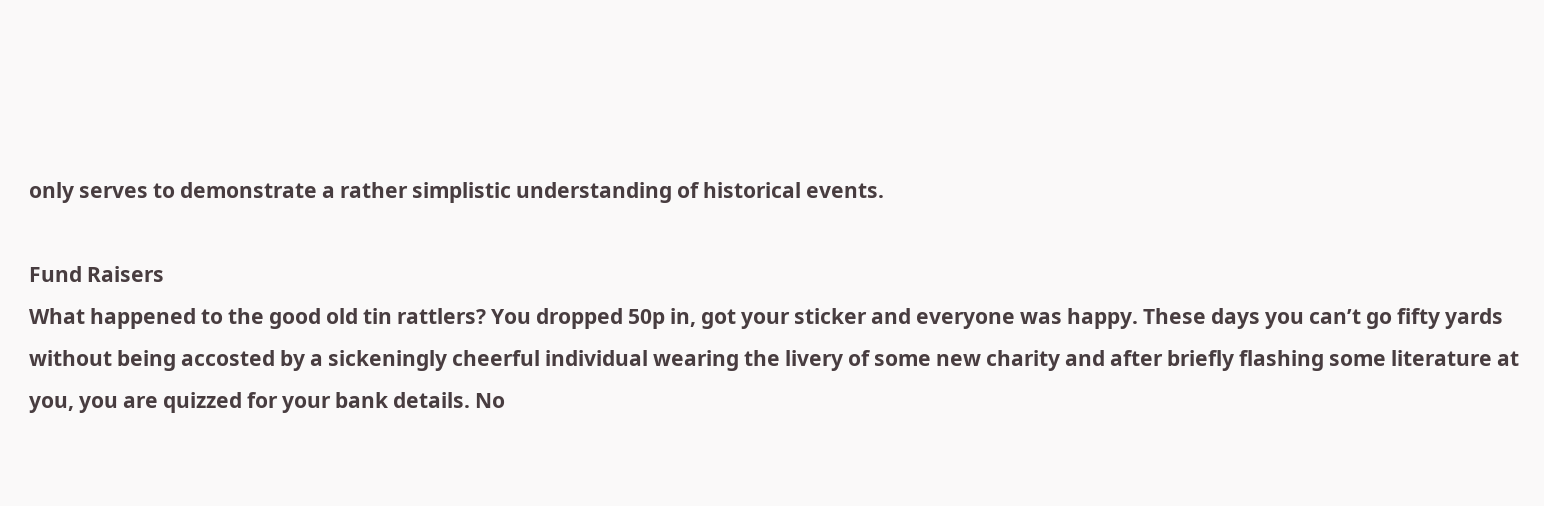only serves to demonstrate a rather simplistic understanding of historical events.

Fund Raisers
What happened to the good old tin rattlers? You dropped 50p in, got your sticker and everyone was happy. These days you can’t go fifty yards without being accosted by a sickeningly cheerful individual wearing the livery of some new charity and after briefly flashing some literature at you, you are quizzed for your bank details. No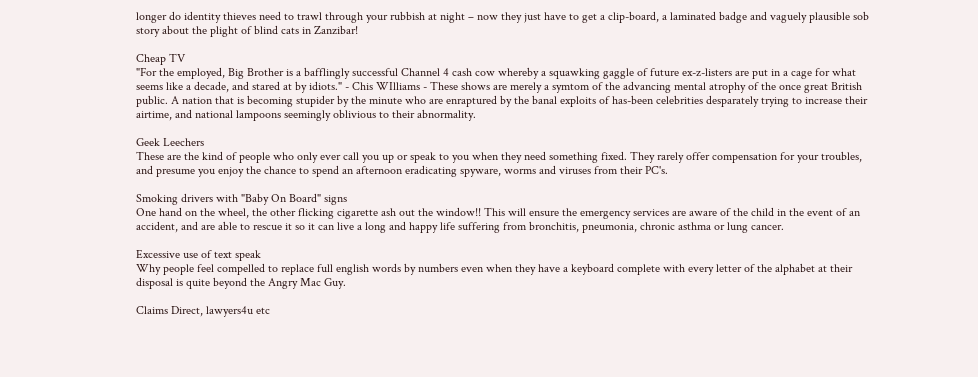longer do identity thieves need to trawl through your rubbish at night – now they just have to get a clip-board, a laminated badge and vaguely plausible sob story about the plight of blind cats in Zanzibar!

Cheap TV
"For the employed, Big Brother is a bafflingly successful Channel 4 cash cow whereby a squawking gaggle of future ex-z-listers are put in a cage for what seems like a decade, and stared at by idiots." - Chis WIlliams - These shows are merely a symtom of the advancing mental atrophy of the once great British public. A nation that is becoming stupider by the minute who are enraptured by the banal exploits of has-been celebrities desparately trying to increase their airtime, and national lampoons seemingly oblivious to their abnormality.

Geek Leechers
These are the kind of people who only ever call you up or speak to you when they need something fixed. They rarely offer compensation for your troubles, and presume you enjoy the chance to spend an afternoon eradicating spyware, worms and viruses from their PC's.

Smoking drivers with "Baby On Board" signs
One hand on the wheel, the other flicking cigarette ash out the window!! This will ensure the emergency services are aware of the child in the event of an accident, and are able to rescue it so it can live a long and happy life suffering from bronchitis, pneumonia, chronic asthma or lung cancer.

Excessive use of text speak
Why people feel compelled to replace full english words by numbers even when they have a keyboard complete with every letter of the alphabet at their disposal is quite beyond the Angry Mac Guy.

Claims Direct, lawyers4u etc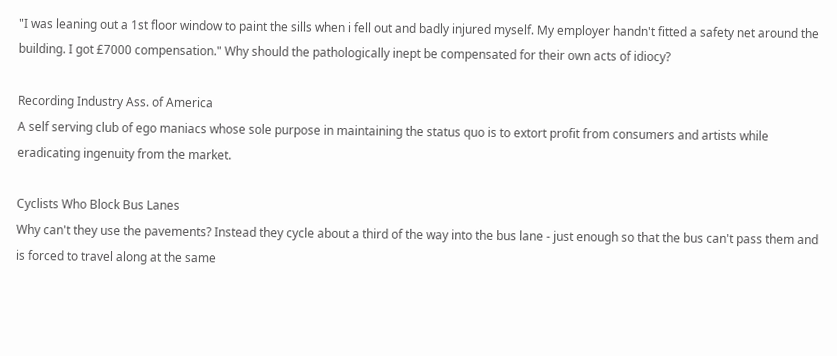"I was leaning out a 1st floor window to paint the sills when i fell out and badly injured myself. My employer handn't fitted a safety net around the building. I got £7000 compensation." Why should the pathologically inept be compensated for their own acts of idiocy?

Recording Industry Ass. of America
A self serving club of ego maniacs whose sole purpose in maintaining the status quo is to extort profit from consumers and artists while eradicating ingenuity from the market.

Cyclists Who Block Bus Lanes
Why can't they use the pavements? Instead they cycle about a third of the way into the bus lane - just enough so that the bus can't pass them and is forced to travel along at the same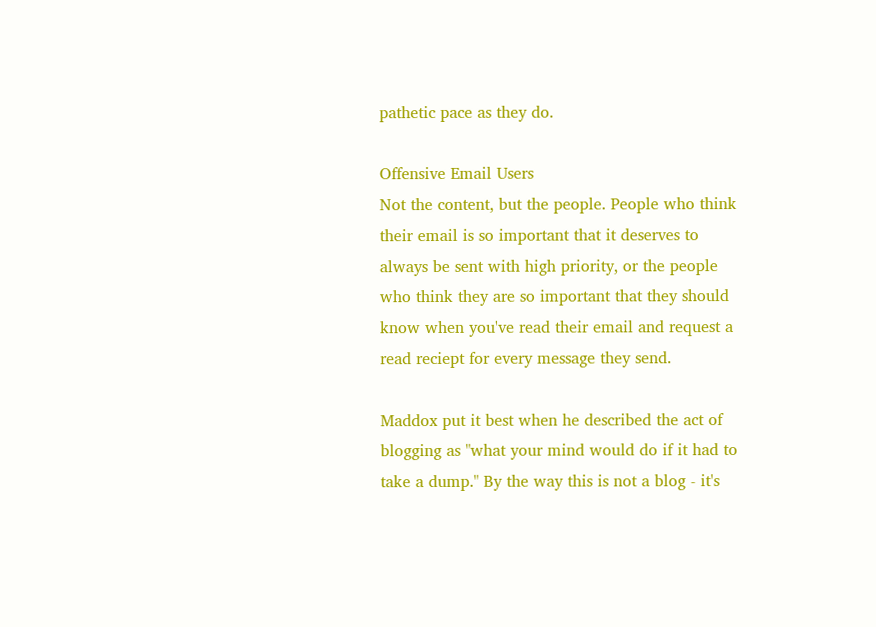pathetic pace as they do.

Offensive Email Users
Not the content, but the people. People who think their email is so important that it deserves to always be sent with high priority, or the people who think they are so important that they should know when you've read their email and request a read reciept for every message they send.

Maddox put it best when he described the act of blogging as "what your mind would do if it had to take a dump." By the way this is not a blog - it's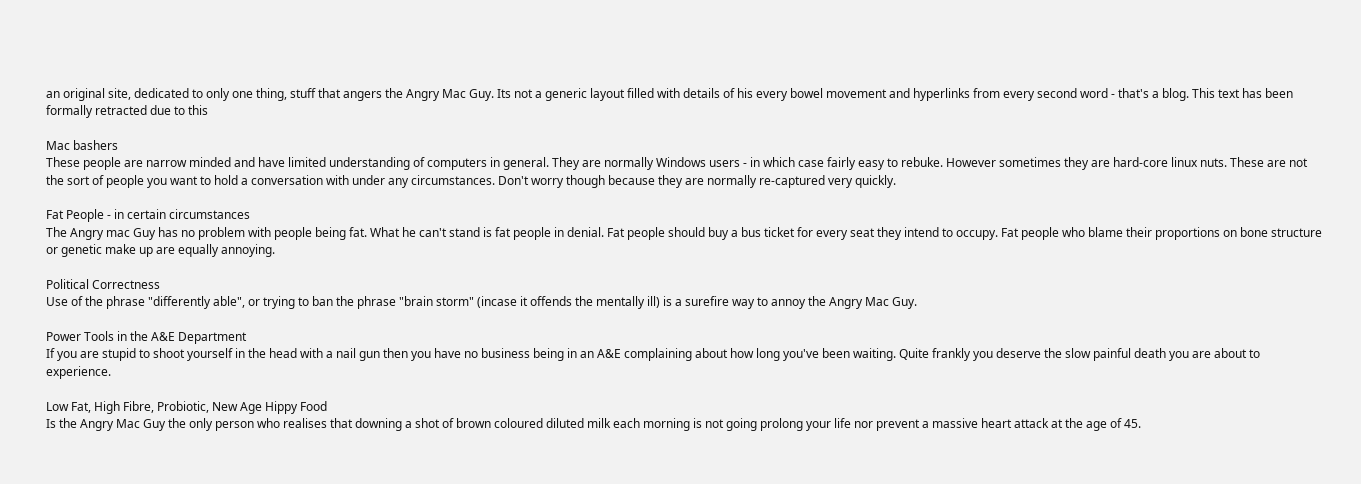an original site, dedicated to only one thing, stuff that angers the Angry Mac Guy. Its not a generic layout filled with details of his every bowel movement and hyperlinks from every second word - that's a blog. This text has been formally retracted due to this

Mac bashers
These people are narrow minded and have limited understanding of computers in general. They are normally Windows users - in which case fairly easy to rebuke. However sometimes they are hard-core linux nuts. These are not the sort of people you want to hold a conversation with under any circumstances. Don't worry though because they are normally re-captured very quickly.

Fat People - in certain circumstances
The Angry mac Guy has no problem with people being fat. What he can't stand is fat people in denial. Fat people should buy a bus ticket for every seat they intend to occupy. Fat people who blame their proportions on bone structure or genetic make up are equally annoying.

Political Correctness
Use of the phrase "differently able", or trying to ban the phrase "brain storm" (incase it offends the mentally ill) is a surefire way to annoy the Angry Mac Guy.

Power Tools in the A&E Department
If you are stupid to shoot yourself in the head with a nail gun then you have no business being in an A&E complaining about how long you've been waiting. Quite frankly you deserve the slow painful death you are about to experience.

Low Fat, High Fibre, Probiotic, New Age Hippy Food
Is the Angry Mac Guy the only person who realises that downing a shot of brown coloured diluted milk each morning is not going prolong your life nor prevent a massive heart attack at the age of 45.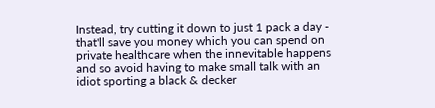Instead, try cutting it down to just 1 pack a day - that'll save you money which you can spend on private healthcare when the innevitable happens and so avoid having to make small talk with an idiot sporting a black & decker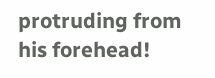protruding from his forehead!